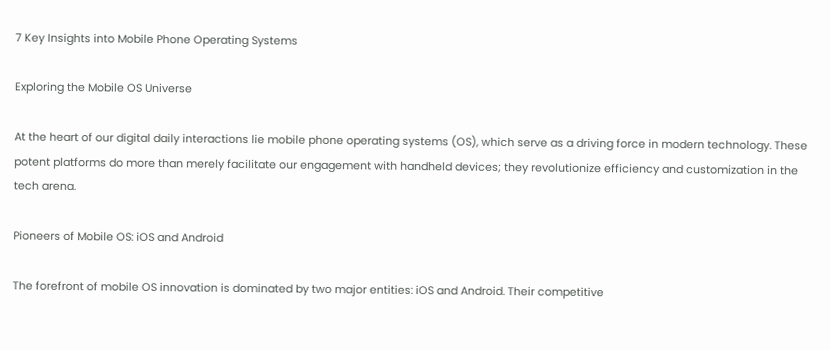7 Key Insights into Mobile Phone Operating Systems

Exploring the Mobile OS Universe

At the heart of our digital daily interactions lie mobile phone operating systems (OS), which serve as a driving force in modern technology. These potent platforms do more than merely facilitate our engagement with handheld devices; they revolutionize efficiency and customization in the tech arena.

Pioneers of Mobile OS: iOS and Android

The forefront of mobile OS innovation is dominated by two major entities: iOS and Android. Their competitive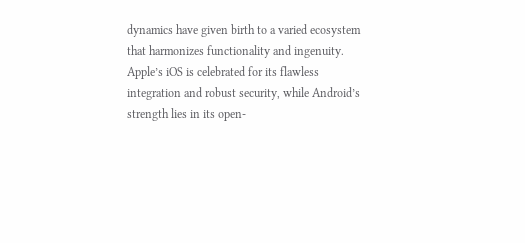dynamics have given birth to a varied ecosystem that harmonizes functionality and ingenuity. Apple’s iOS is celebrated for its flawless integration and robust security, while Android’s strength lies in its open-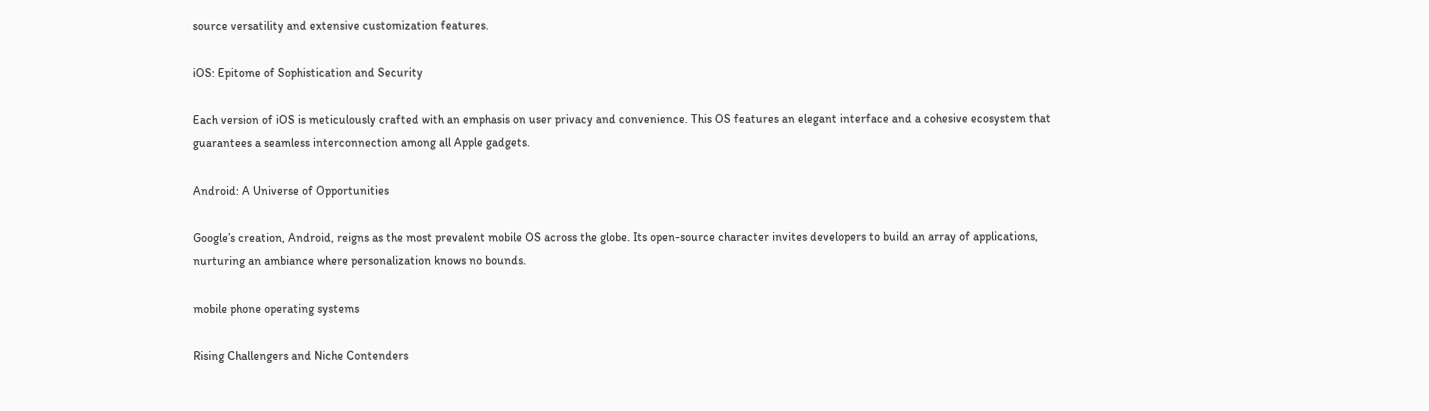source versatility and extensive customization features.

iOS: Epitome of Sophistication and Security

Each version of iOS is meticulously crafted with an emphasis on user privacy and convenience. This OS features an elegant interface and a cohesive ecosystem that guarantees a seamless interconnection among all Apple gadgets.

Android: A Universe of Opportunities

Google’s creation, Android, reigns as the most prevalent mobile OS across the globe. Its open-source character invites developers to build an array of applications, nurturing an ambiance where personalization knows no bounds.

mobile phone operating systems

Rising Challengers and Niche Contenders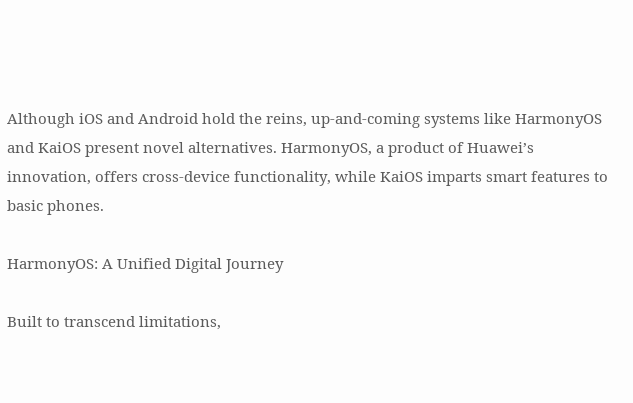Although iOS and Android hold the reins, up-and-coming systems like HarmonyOS and KaiOS present novel alternatives. HarmonyOS, a product of Huawei’s innovation, offers cross-device functionality, while KaiOS imparts smart features to basic phones.

HarmonyOS: A Unified Digital Journey

Built to transcend limitations,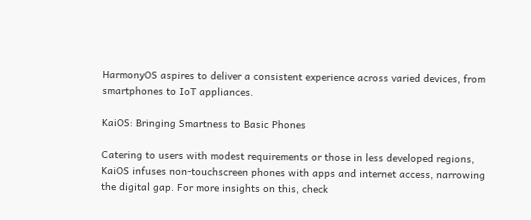HarmonyOS aspires to deliver a consistent experience across varied devices, from smartphones to IoT appliances.

KaiOS: Bringing Smartness to Basic Phones

Catering to users with modest requirements or those in less developed regions, KaiOS infuses non-touchscreen phones with apps and internet access, narrowing the digital gap. For more insights on this, check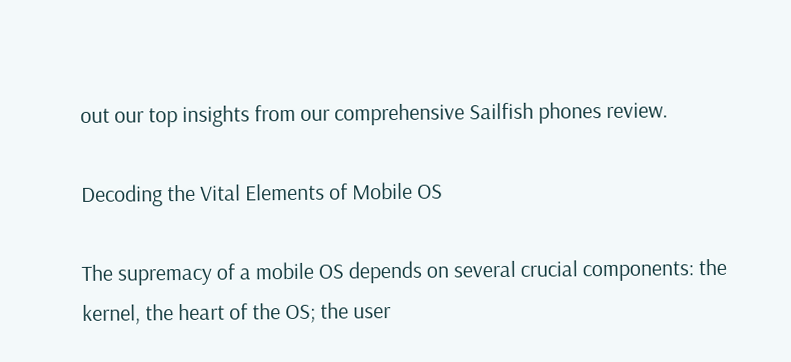out our top insights from our comprehensive Sailfish phones review.

Decoding the Vital Elements of Mobile OS

The supremacy of a mobile OS depends on several crucial components: the kernel, the heart of the OS; the user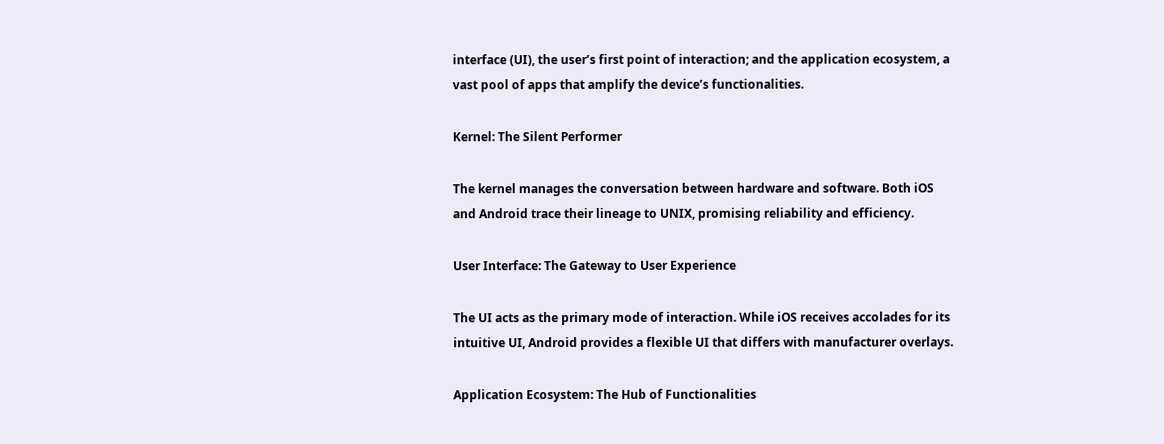interface (UI), the user’s first point of interaction; and the application ecosystem, a vast pool of apps that amplify the device’s functionalities.

Kernel: The Silent Performer

The kernel manages the conversation between hardware and software. Both iOS and Android trace their lineage to UNIX, promising reliability and efficiency.

User Interface: The Gateway to User Experience

The UI acts as the primary mode of interaction. While iOS receives accolades for its intuitive UI, Android provides a flexible UI that differs with manufacturer overlays.

Application Ecosystem: The Hub of Functionalities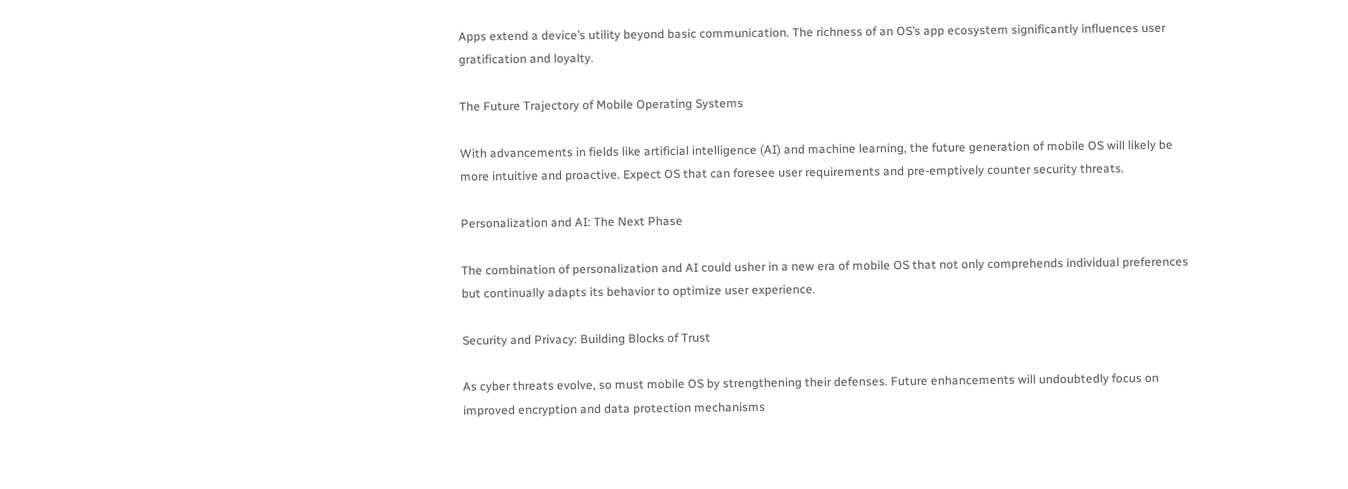Apps extend a device’s utility beyond basic communication. The richness of an OS’s app ecosystem significantly influences user gratification and loyalty.

The Future Trajectory of Mobile Operating Systems

With advancements in fields like artificial intelligence (AI) and machine learning, the future generation of mobile OS will likely be more intuitive and proactive. Expect OS that can foresee user requirements and pre-emptively counter security threats.

Personalization and AI: The Next Phase

The combination of personalization and AI could usher in a new era of mobile OS that not only comprehends individual preferences but continually adapts its behavior to optimize user experience.

Security and Privacy: Building Blocks of Trust

As cyber threats evolve, so must mobile OS by strengthening their defenses. Future enhancements will undoubtedly focus on improved encryption and data protection mechanisms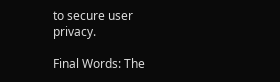to secure user privacy.

Final Words: The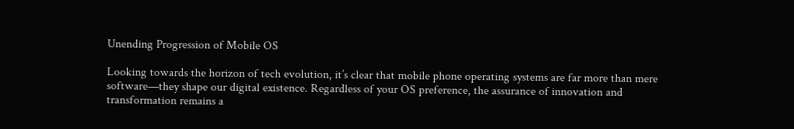Unending Progression of Mobile OS

Looking towards the horizon of tech evolution, it’s clear that mobile phone operating systems are far more than mere software—they shape our digital existence. Regardless of your OS preference, the assurance of innovation and transformation remains a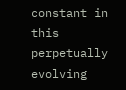constant in this perpetually evolving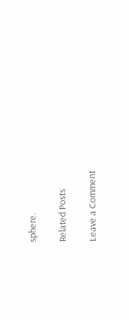sphere.

Related Posts

Leave a Comment